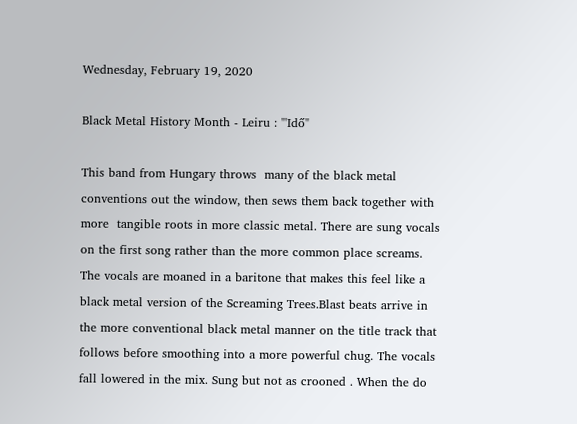Wednesday, February 19, 2020

Black Metal History Month - Leiru : "'Idő"

This band from Hungary throws  many of the black metal conventions out the window, then sews them back together with more  tangible roots in more classic metal. There are sung vocals on the first song rather than the more common place screams. The vocals are moaned in a baritone that makes this feel like a black metal version of the Screaming Trees.Blast beats arrive in the more conventional black metal manner on the title track that follows before smoothing into a more powerful chug. The vocals fall lowered in the mix. Sung but not as crooned . When the do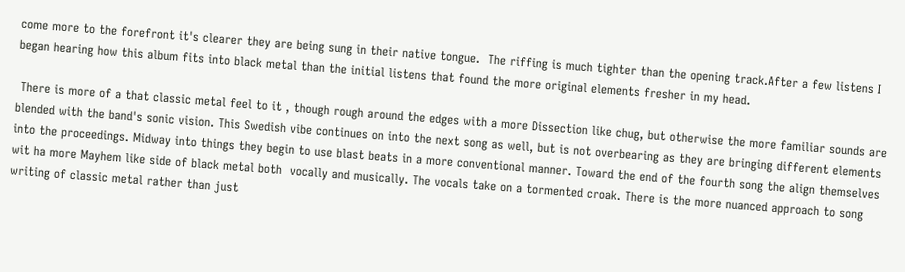come more to the forefront it's clearer they are being sung in their native tongue.  The riffing is much tighter than the opening track.After a few listens I began hearing how this album fits into black metal than the initial listens that found the more original elements fresher in my head.

 There is more of a that classic metal feel to it , though rough around the edges with a more Dissection like chug, but otherwise the more familiar sounds are blended with the band's sonic vision. This Swedish vibe continues on into the next song as well, but is not overbearing as they are bringing different elements into the proceedings. Midway into things they begin to use blast beats in a more conventional manner. Toward the end of the fourth song the align themselves wit ha more Mayhem like side of black metal both  vocally and musically. The vocals take on a tormented croak. There is the more nuanced approach to song writing of classic metal rather than just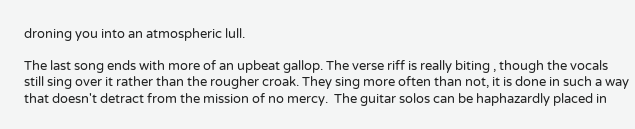droning you into an atmospheric lull.

The last song ends with more of an upbeat gallop. The verse riff is really biting , though the vocals still sing over it rather than the rougher croak. They sing more often than not, it is done in such a way that doesn't detract from the mission of no mercy.  The guitar solos can be haphazardly placed in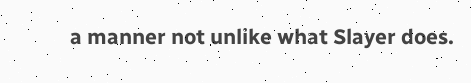a manner not unlike what Slayer does.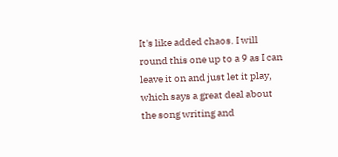It's like added chaos. I will round this one up to a 9 as I can leave it on and just let it play, which says a great deal about the song writing and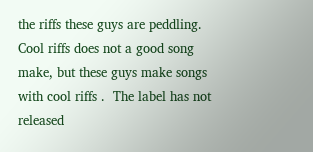the riffs these guys are peddling. Cool riffs does not a good song make, but these guys make songs with cool riffs .  The label has not released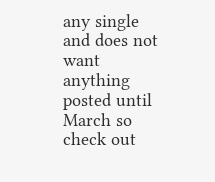any single and does not want anything posted until March so check out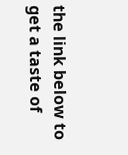the link below to get a taste of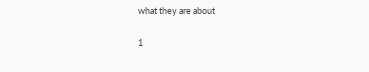what they are about

1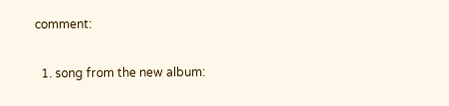comment:

  1. song from the new album: